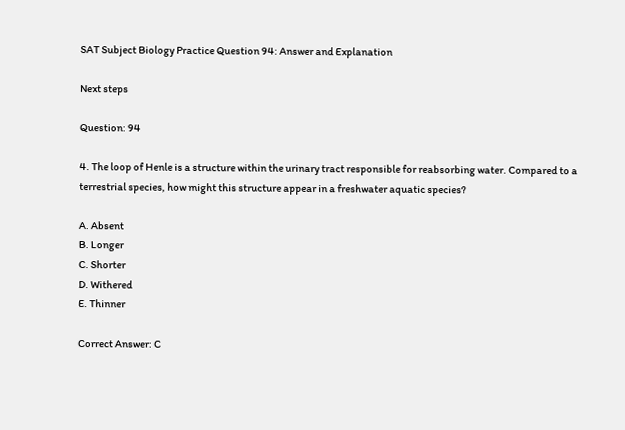SAT Subject Biology Practice Question 94: Answer and Explanation

Next steps

Question: 94

4. The loop of Henle is a structure within the urinary tract responsible for reabsorbing water. Compared to a terrestrial species, how might this structure appear in a freshwater aquatic species?

A. Absent
B. Longer
C. Shorter
D. Withered
E. Thinner

Correct Answer: C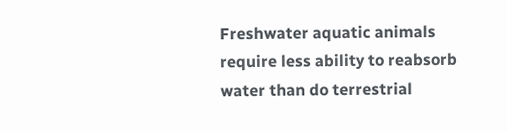Freshwater aquatic animals require less ability to reabsorb water than do terrestrial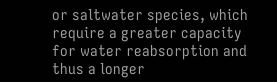or saltwater species, which require a greater capacity for water reabsorption and thus a longer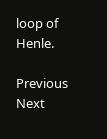loop of Henle.

Previous       Next